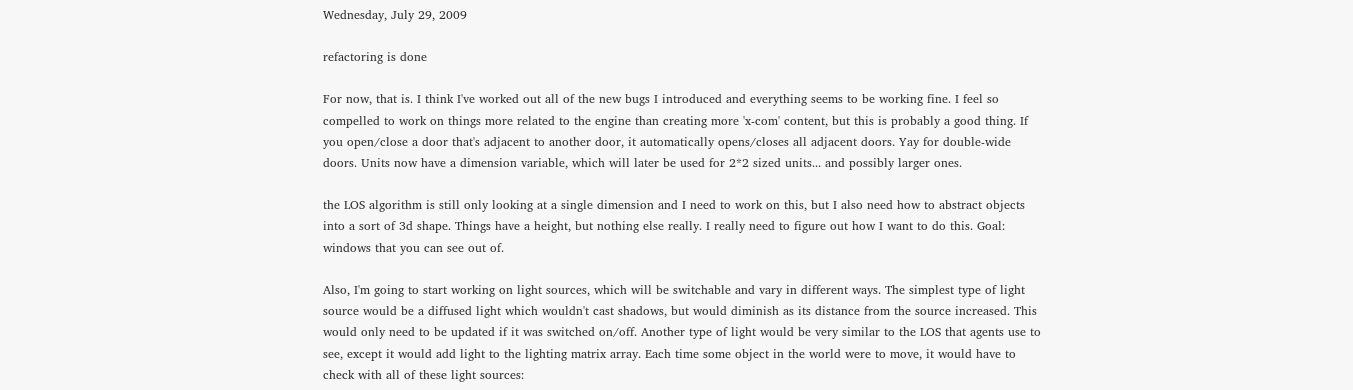Wednesday, July 29, 2009

refactoring is done

For now, that is. I think I've worked out all of the new bugs I introduced and everything seems to be working fine. I feel so compelled to work on things more related to the engine than creating more 'x-com' content, but this is probably a good thing. If you open/close a door that's adjacent to another door, it automatically opens/closes all adjacent doors. Yay for double-wide doors. Units now have a dimension variable, which will later be used for 2*2 sized units... and possibly larger ones.

the LOS algorithm is still only looking at a single dimension and I need to work on this, but I also need how to abstract objects into a sort of 3d shape. Things have a height, but nothing else really. I really need to figure out how I want to do this. Goal: windows that you can see out of.

Also, I'm going to start working on light sources, which will be switchable and vary in different ways. The simplest type of light source would be a diffused light which wouldn't cast shadows, but would diminish as its distance from the source increased. This would only need to be updated if it was switched on/off. Another type of light would be very similar to the LOS that agents use to see, except it would add light to the lighting matrix array. Each time some object in the world were to move, it would have to check with all of these light sources: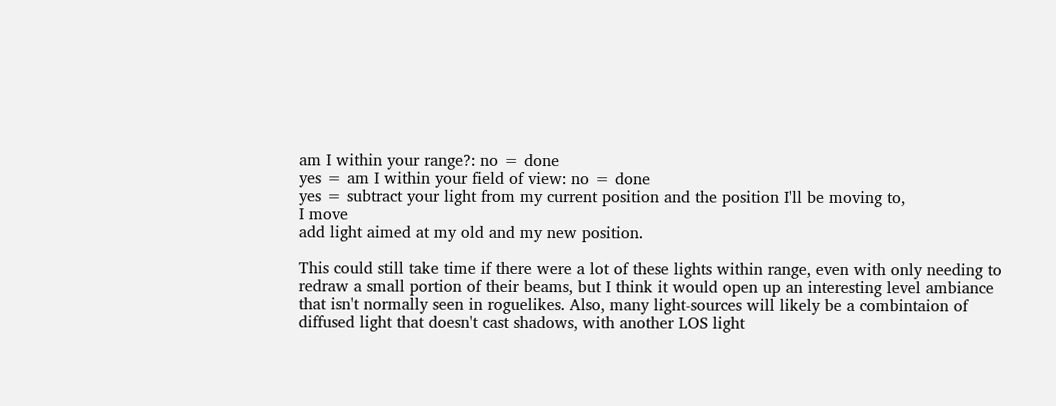am I within your range?: no = done
yes = am I within your field of view: no = done
yes = subtract your light from my current position and the position I'll be moving to,
I move
add light aimed at my old and my new position.

This could still take time if there were a lot of these lights within range, even with only needing to redraw a small portion of their beams, but I think it would open up an interesting level ambiance that isn't normally seen in roguelikes. Also, many light-sources will likely be a combintaion of diffused light that doesn't cast shadows, with another LOS light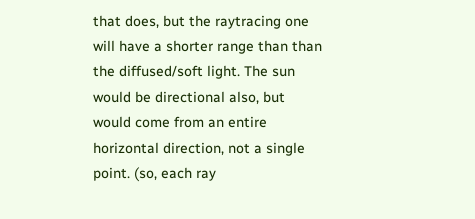that does, but the raytracing one will have a shorter range than than the diffused/soft light. The sun would be directional also, but would come from an entire horizontal direction, not a single point. (so, each ray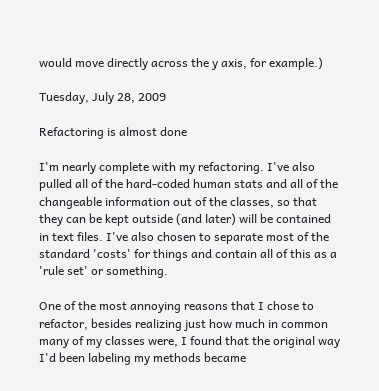would move directly across the y axis, for example.)

Tuesday, July 28, 2009

Refactoring is almost done

I'm nearly complete with my refactoring. I've also pulled all of the hard-coded human stats and all of the changeable information out of the classes, so that they can be kept outside (and later) will be contained in text files. I've also chosen to separate most of the standard 'costs' for things and contain all of this as a 'rule set' or something.

One of the most annoying reasons that I chose to refactor, besides realizing just how much in common many of my classes were, I found that the original way I'd been labeling my methods became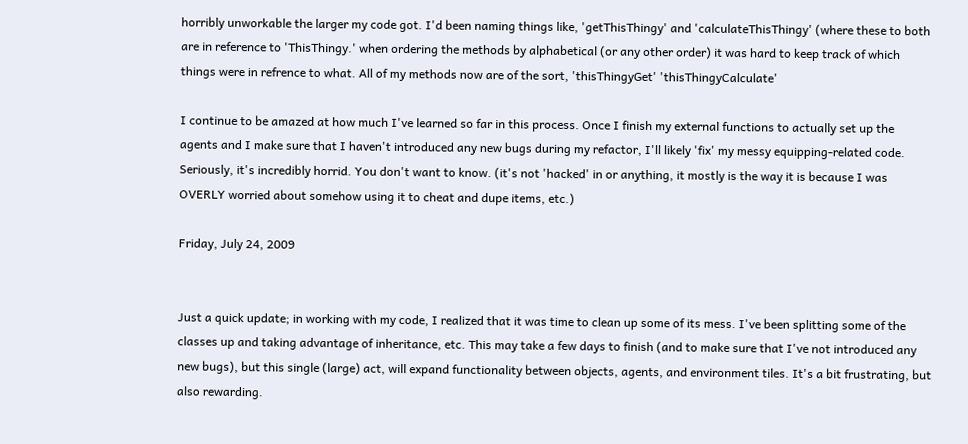horribly unworkable the larger my code got. I'd been naming things like, 'getThisThingy' and 'calculateThisThingy' (where these to both are in reference to 'ThisThingy.' when ordering the methods by alphabetical (or any other order) it was hard to keep track of which things were in refrence to what. All of my methods now are of the sort, 'thisThingyGet' 'thisThingyCalculate'

I continue to be amazed at how much I've learned so far in this process. Once I finish my external functions to actually set up the agents and I make sure that I haven't introduced any new bugs during my refactor, I'll likely 'fix' my messy equipping-related code. Seriously, it's incredibly horrid. You don't want to know. (it's not 'hacked' in or anything, it mostly is the way it is because I was OVERLY worried about somehow using it to cheat and dupe items, etc.)

Friday, July 24, 2009


Just a quick update; in working with my code, I realized that it was time to clean up some of its mess. I've been splitting some of the classes up and taking advantage of inheritance, etc. This may take a few days to finish (and to make sure that I've not introduced any new bugs), but this single (large) act, will expand functionality between objects, agents, and environment tiles. It's a bit frustrating, but also rewarding.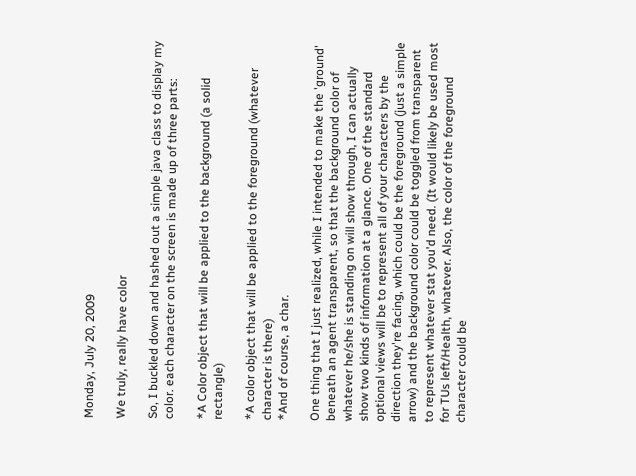Monday, July 20, 2009

We truly, really have color

So, I buckled down and hashed out a simple java class to display my color. each character on the screen is made up of three parts:

*A Color object that will be applied to the background (a solid rectangle)

*A color object that will be applied to the foreground (whatever character is there)
*And of course, a char.

One thing that I just realized, while I intended to make the 'ground' beneath an agent transparent, so that the background color of whatever he/she is standing on will show through, I can actually show two kinds of information at a glance. One of the standard optional views will be to represent all of your characters by the direction they're facing, which could be the foreground (just a simple arrow) and the background color could be toggled from transparent to represent whatever stat you'd need. (It would likely be used most for TUs left/Health, whatever. Also, the color of the foreground character could be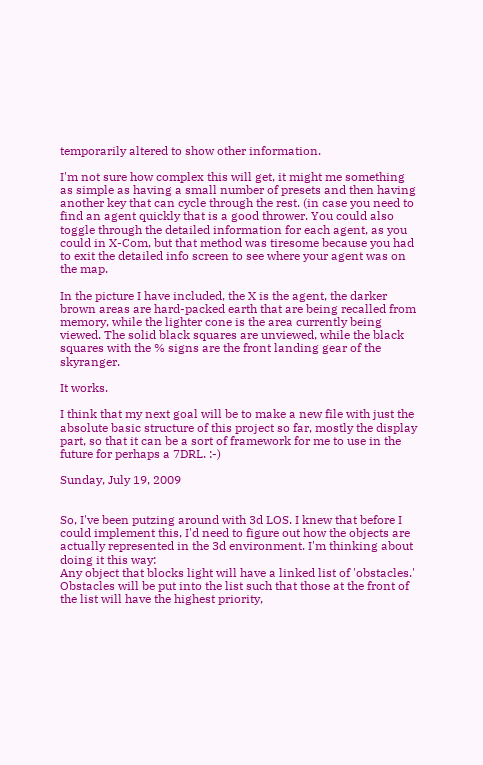temporarily altered to show other information.

I'm not sure how complex this will get, it might me something as simple as having a small number of presets and then having another key that can cycle through the rest. (in case you need to find an agent quickly that is a good thrower. You could also toggle through the detailed information for each agent, as you could in X-Com, but that method was tiresome because you had to exit the detailed info screen to see where your agent was on the map.

In the picture I have included, the X is the agent, the darker brown areas are hard-packed earth that are being recalled from memory, while the lighter cone is the area currently being viewed. The solid black squares are unviewed, while the black squares with the % signs are the front landing gear of the skyranger.

It works.

I think that my next goal will be to make a new file with just the absolute basic structure of this project so far, mostly the display part, so that it can be a sort of framework for me to use in the future for perhaps a 7DRL. :-)

Sunday, July 19, 2009


So, I've been putzing around with 3d LOS. I knew that before I could implement this, I'd need to figure out how the objects are actually represented in the 3d environment. I'm thinking about doing it this way:
Any object that blocks light will have a linked list of 'obstacles.' Obstacles will be put into the list such that those at the front of the list will have the highest priority,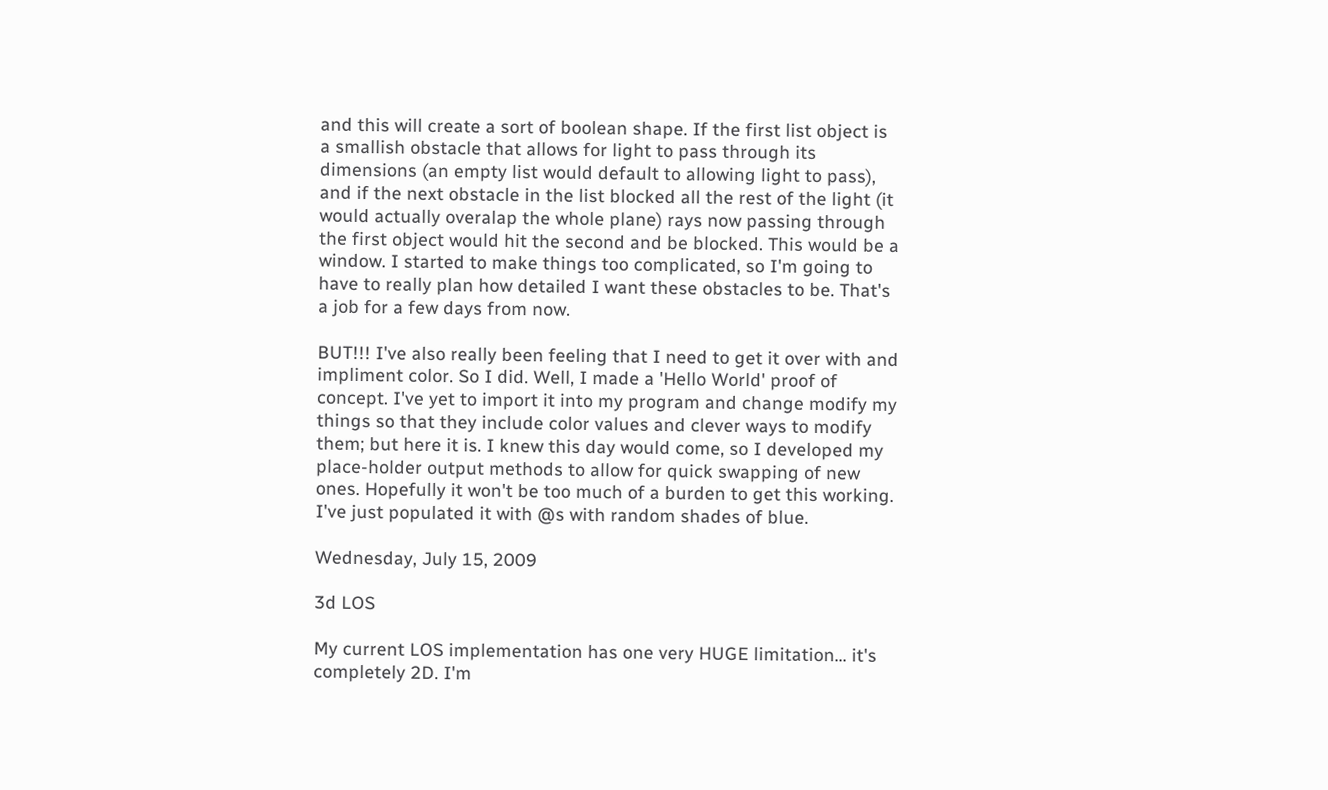and this will create a sort of boolean shape. If the first list object is a smallish obstacle that allows for light to pass through its dimensions (an empty list would default to allowing light to pass), and if the next obstacle in the list blocked all the rest of the light (it would actually overalap the whole plane) rays now passing through the first object would hit the second and be blocked. This would be a window. I started to make things too complicated, so I'm going to have to really plan how detailed I want these obstacles to be. That's a job for a few days from now.

BUT!!! I've also really been feeling that I need to get it over with and impliment color. So I did. Well, I made a 'Hello World' proof of concept. I've yet to import it into my program and change modify my things so that they include color values and clever ways to modify them; but here it is. I knew this day would come, so I developed my place-holder output methods to allow for quick swapping of new ones. Hopefully it won't be too much of a burden to get this working. I've just populated it with @s with random shades of blue.

Wednesday, July 15, 2009

3d LOS

My current LOS implementation has one very HUGE limitation... it's completely 2D. I'm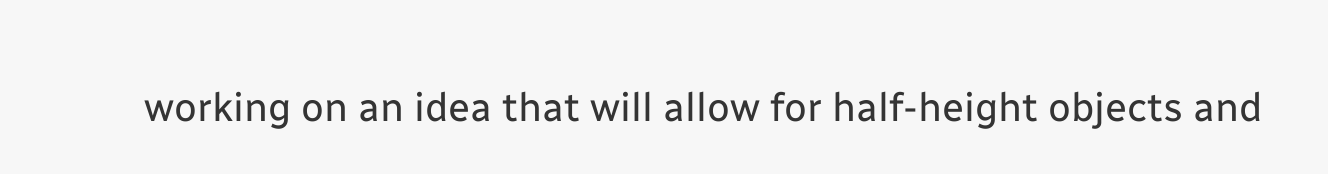working on an idea that will allow for half-height objects and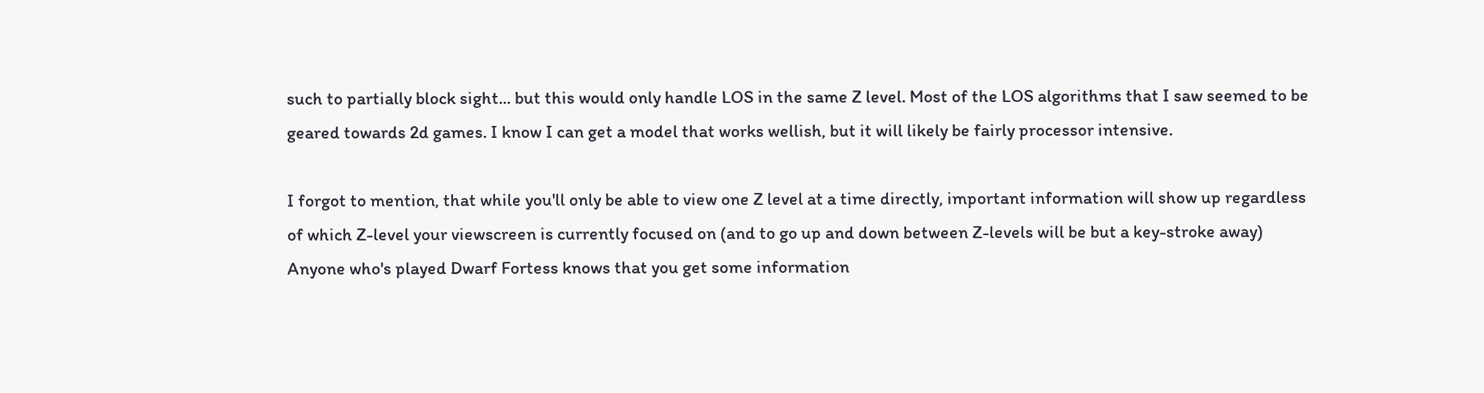such to partially block sight... but this would only handle LOS in the same Z level. Most of the LOS algorithms that I saw seemed to be geared towards 2d games. I know I can get a model that works wellish, but it will likely be fairly processor intensive.

I forgot to mention, that while you'll only be able to view one Z level at a time directly, important information will show up regardless of which Z-level your viewscreen is currently focused on (and to go up and down between Z-levels will be but a key-stroke away) Anyone who's played Dwarf Fortess knows that you get some information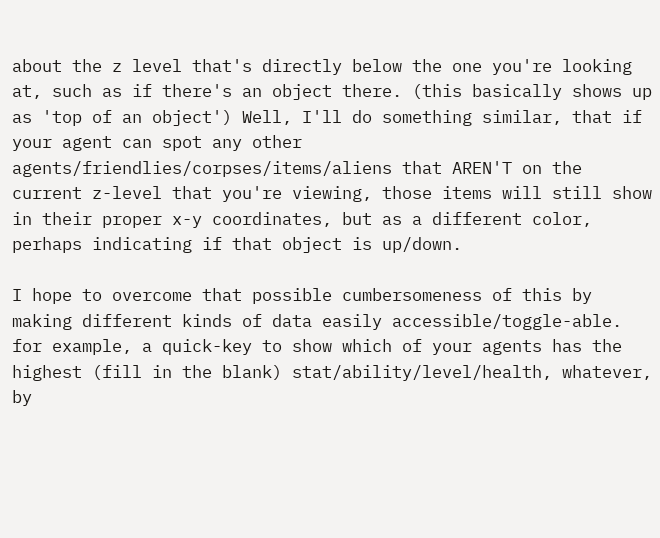about the z level that's directly below the one you're looking at, such as if there's an object there. (this basically shows up as 'top of an object') Well, I'll do something similar, that if your agent can spot any other agents/friendlies/corpses/items/aliens that AREN'T on the current z-level that you're viewing, those items will still show in their proper x-y coordinates, but as a different color, perhaps indicating if that object is up/down.

I hope to overcome that possible cumbersomeness of this by making different kinds of data easily accessible/toggle-able. for example, a quick-key to show which of your agents has the highest (fill in the blank) stat/ability/level/health, whatever, by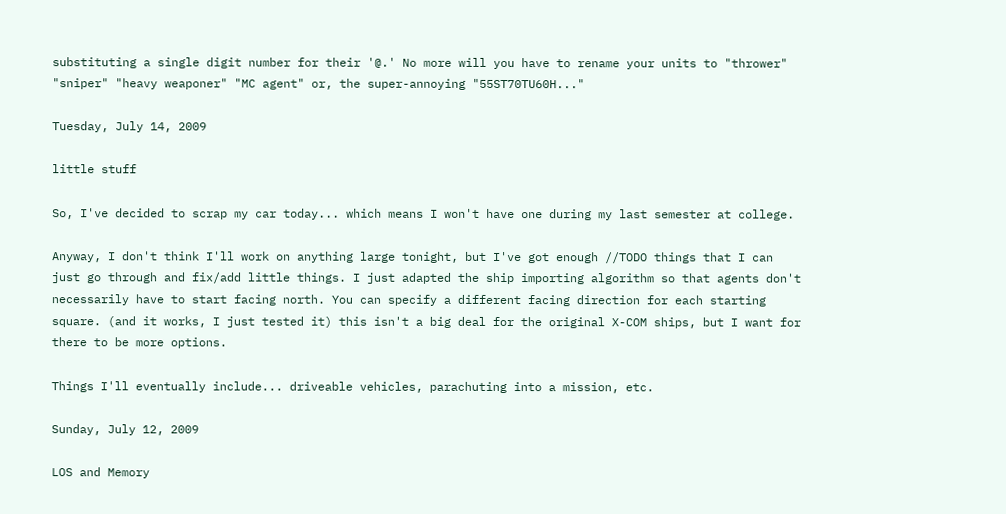substituting a single digit number for their '@.' No more will you have to rename your units to "thrower" "sniper" "heavy weaponer" "MC agent" or, the super-annoying "55ST70TU60H..."

Tuesday, July 14, 2009

little stuff

So, I've decided to scrap my car today... which means I won't have one during my last semester at college.

Anyway, I don't think I'll work on anything large tonight, but I've got enough //TODO things that I can just go through and fix/add little things. I just adapted the ship importing algorithm so that agents don't necessarily have to start facing north. You can specify a different facing direction for each starting square. (and it works, I just tested it) this isn't a big deal for the original X-COM ships, but I want for there to be more options.

Things I'll eventually include... driveable vehicles, parachuting into a mission, etc.

Sunday, July 12, 2009

LOS and Memory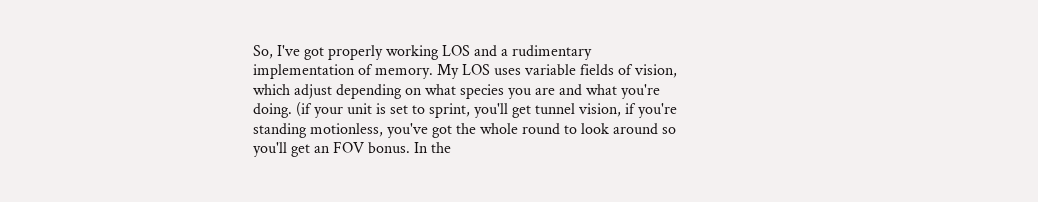So, I've got properly working LOS and a rudimentary implementation of memory. My LOS uses variable fields of vision, which adjust depending on what species you are and what you're doing. (if your unit is set to sprint, you'll get tunnel vision, if you're standing motionless, you've got the whole round to look around so you'll get an FOV bonus. In the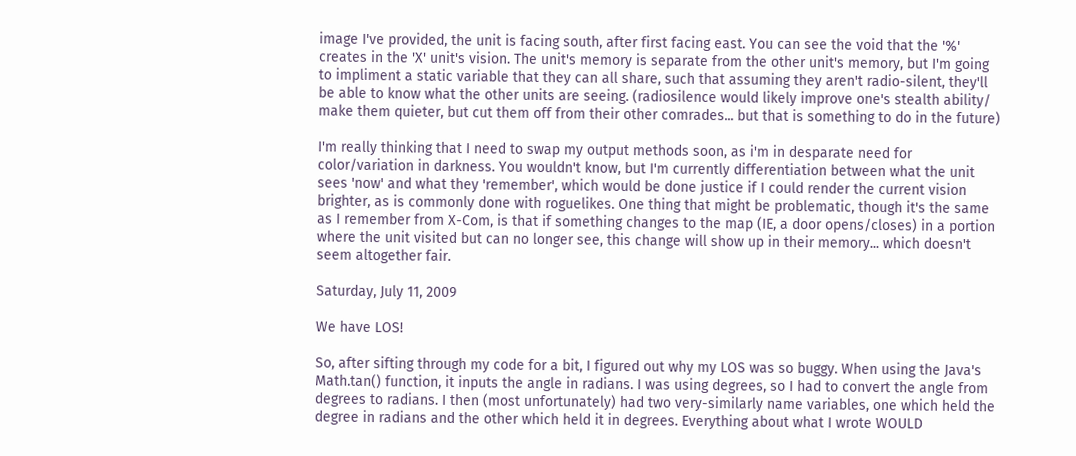image I've provided, the unit is facing south, after first facing east. You can see the void that the '%' creates in the 'X' unit's vision. The unit's memory is separate from the other unit's memory, but I'm going to impliment a static variable that they can all share, such that assuming they aren't radio-silent, they'll be able to know what the other units are seeing. (radiosilence would likely improve one's stealth ability/ make them quieter, but cut them off from their other comrades... but that is something to do in the future)

I'm really thinking that I need to swap my output methods soon, as i'm in desparate need for color/variation in darkness. You wouldn't know, but I'm currently differentiation between what the unit sees 'now' and what they 'remember', which would be done justice if I could render the current vision brighter, as is commonly done with roguelikes. One thing that might be problematic, though it's the same as I remember from X-Com, is that if something changes to the map (IE, a door opens/closes) in a portion where the unit visited but can no longer see, this change will show up in their memory... which doesn't seem altogether fair.

Saturday, July 11, 2009

We have LOS!

So, after sifting through my code for a bit, I figured out why my LOS was so buggy. When using the Java's Math.tan() function, it inputs the angle in radians. I was using degrees, so I had to convert the angle from degrees to radians. I then (most unfortunately) had two very-similarly name variables, one which held the degree in radians and the other which held it in degrees. Everything about what I wrote WOULD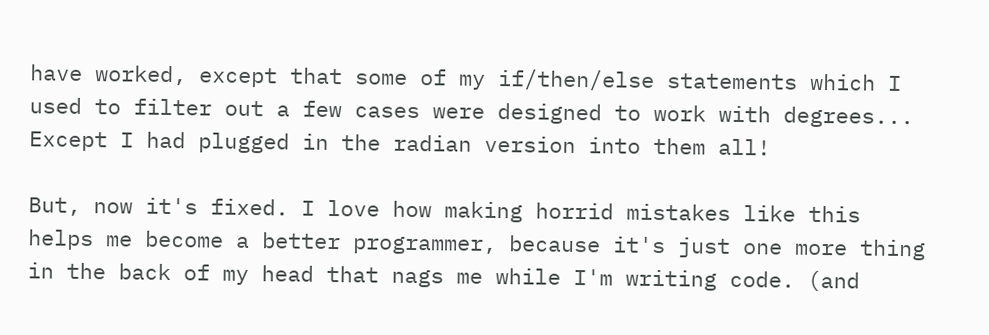have worked, except that some of my if/then/else statements which I used to filter out a few cases were designed to work with degrees... Except I had plugged in the radian version into them all!

But, now it's fixed. I love how making horrid mistakes like this helps me become a better programmer, because it's just one more thing in the back of my head that nags me while I'm writing code. (and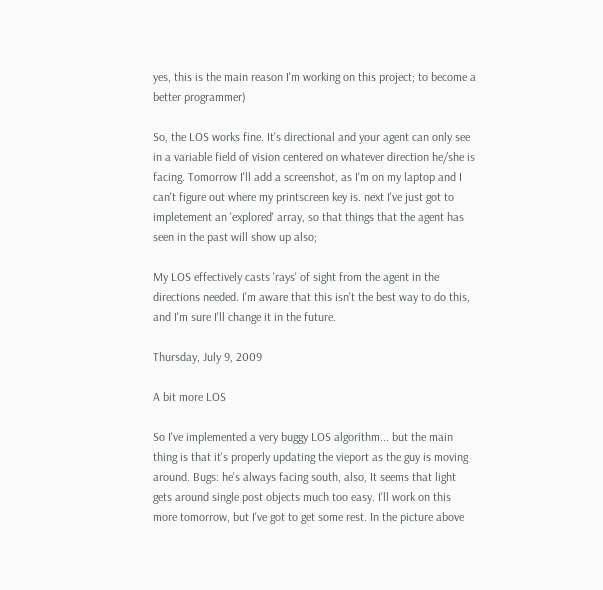yes, this is the main reason I'm working on this project; to become a better programmer)

So, the LOS works fine. It's directional and your agent can only see in a variable field of vision centered on whatever direction he/she is facing. Tomorrow I'll add a screenshot, as I'm on my laptop and I can't figure out where my printscreen key is. next I've just got to impletement an 'explored' array, so that things that the agent has seen in the past will show up also;

My LOS effectively casts 'rays' of sight from the agent in the directions needed. I'm aware that this isn't the best way to do this, and I'm sure I'll change it in the future.

Thursday, July 9, 2009

A bit more LOS

So I've implemented a very buggy LOS algorithm... but the main thing is that it's properly updating the vieport as the guy is moving around. Bugs: he's always facing south, also, It seems that light gets around single post objects much too easy. I'll work on this more tomorrow, but I've got to get some rest. In the picture above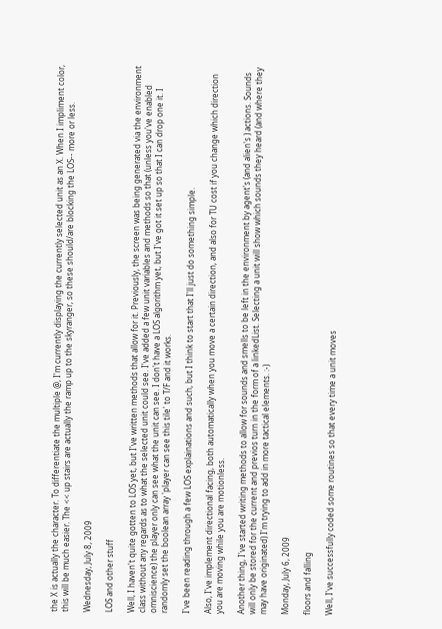the X is actually the character. To differentiate the multiple @, I'm currently displaying the currently selected unit as an X. When I impliment color, this will be much easier. The << up stairs are actually the ramp up to the skyranger, so these should/are blocking the LOS-- more or less.

Wednesday, July 8, 2009

LOS and other stuff

Well, I haven't quite gotten to LOS yet, but I've written methods that allow for it. Previously, the screen was being generated via the environment class without any regards as to what the selected unit could see. I've added a few unit variables and methods so that (unless you've enabled omniscience) the player only can see what the unit can see. I don't have a LOS algorithm yet, but I've got it set up so that I can drop one it. I randomly set the boolean array 'player can see this tile' to T/F and it works.

I've been reading through a few LOS explainations and such, but I think to start that I'll just do something simple.

Also, I've implement directional facing, both automatically when you move a certain direction, and also for TU cost if you change which direction you are moving while you are motionless.

Another thing, I've started writing methods to allow for sounds and smells to be left in the environment by agent's (and alien's ) actions. Sounds will only be stored for the current and previos turn in the form of a linkedList. Selecting a unit will show which sounds they heard (and where they may have originated) I'm trying to add in more tactical elements. :-)

Monday, July 6, 2009

floors and falling

Well, I've successfully coded some routines so that every time a unit moves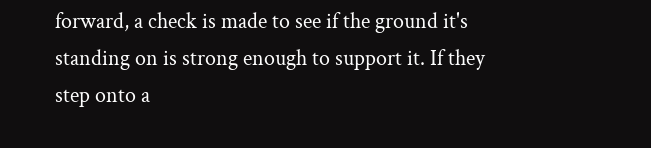forward, a check is made to see if the ground it's standing on is strong enough to support it. If they step onto a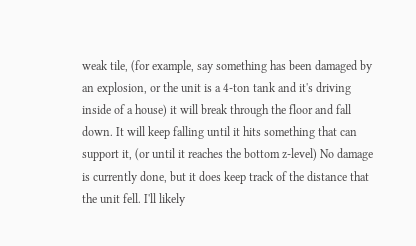weak tile, (for example, say something has been damaged by an explosion, or the unit is a 4-ton tank and it's driving inside of a house) it will break through the floor and fall down. It will keep falling until it hits something that can support it, (or until it reaches the bottom z-level) No damage is currently done, but it does keep track of the distance that the unit fell. I'll likely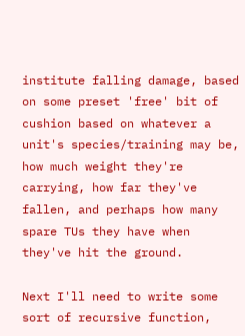institute falling damage, based on some preset 'free' bit of cushion based on whatever a unit's species/training may be, how much weight they're carrying, how far they've fallen, and perhaps how many spare TUs they have when they've hit the ground.

Next I'll need to write some sort of recursive function,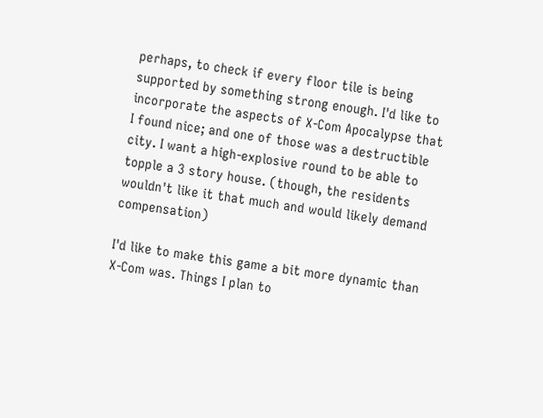perhaps, to check if every floor tile is being supported by something strong enough. I'd like to incorporate the aspects of X-Com Apocalypse that I found nice; and one of those was a destructible city. I want a high-explosive round to be able to topple a 3 story house. (though, the residents wouldn't like it that much and would likely demand compensation)

I'd like to make this game a bit more dynamic than X-Com was. Things I plan to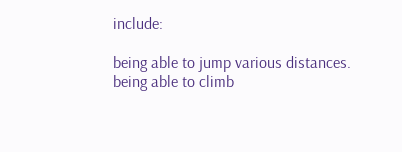include:

being able to jump various distances.
being able to climb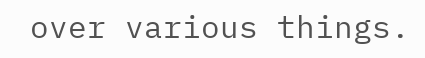over various things.